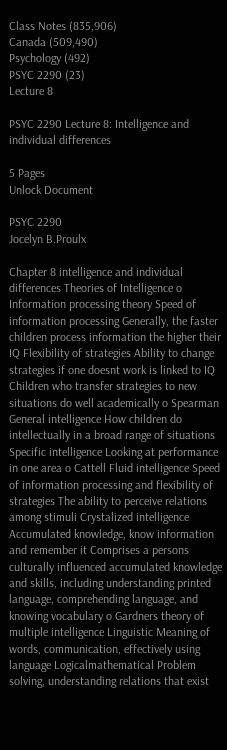Class Notes (835,906)
Canada (509,490)
Psychology (492)
PSYC 2290 (23)
Lecture 8

PSYC 2290 Lecture 8: Intelligence and individual differences

5 Pages
Unlock Document

PSYC 2290
Jocelyn B.Proulx

Chapter 8 intelligence and individual differences Theories of Intelligence o Information processing theory Speed of information processing Generally, the faster children process information the higher their IQ Flexibility of strategies Ability to change strategies if one doesnt work is linked to IQ Children who transfer strategies to new situations do well academically o Spearman General intelligence How children do intellectually in a broad range of situations Specific intelligence Looking at performance in one area o Cattell Fluid intelligence Speed of information processing and flexibility of strategies The ability to perceive relations among stimuli Crystalized intelligence Accumulated knowledge, know information and remember it Comprises a persons culturally influenced accumulated knowledge and skills, including understanding printed language, comprehending language, and knowing vocabulary o Gardners theory of multiple intelligence Linguistic Meaning of words, communication, effectively using language Logicalmathematical Problem solving, understanding relations that exist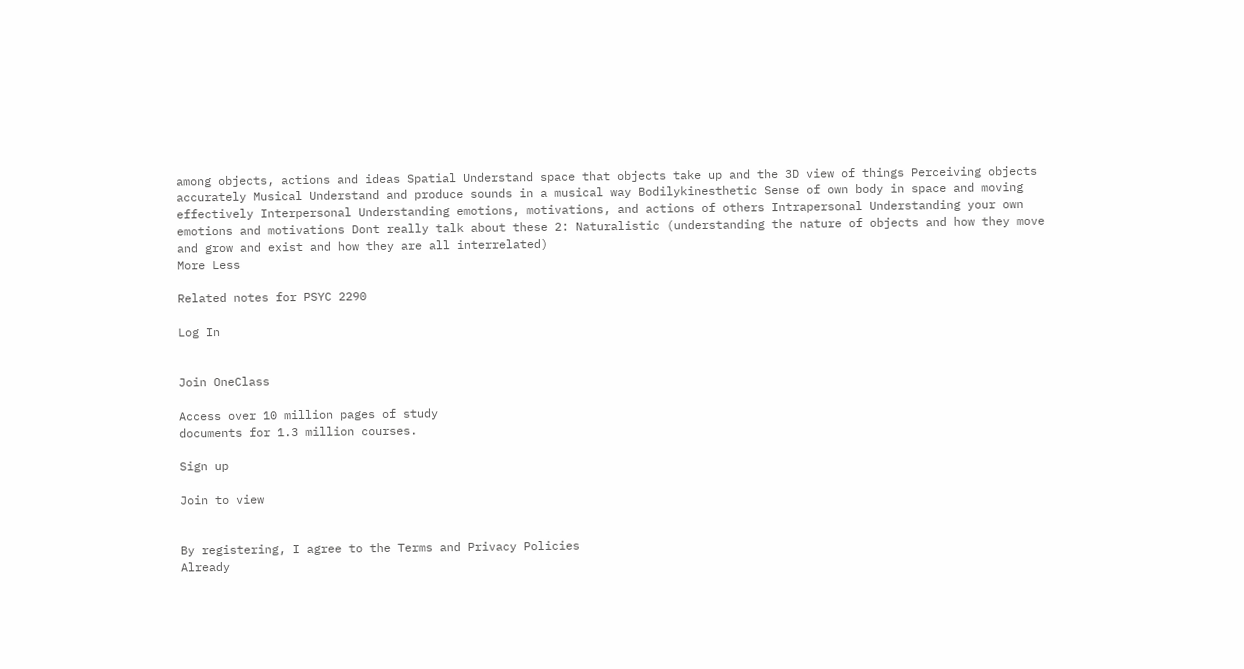among objects, actions and ideas Spatial Understand space that objects take up and the 3D view of things Perceiving objects accurately Musical Understand and produce sounds in a musical way Bodilykinesthetic Sense of own body in space and moving effectively Interpersonal Understanding emotions, motivations, and actions of others Intrapersonal Understanding your own emotions and motivations Dont really talk about these 2: Naturalistic (understanding the nature of objects and how they move and grow and exist and how they are all interrelated)
More Less

Related notes for PSYC 2290

Log In


Join OneClass

Access over 10 million pages of study
documents for 1.3 million courses.

Sign up

Join to view


By registering, I agree to the Terms and Privacy Policies
Already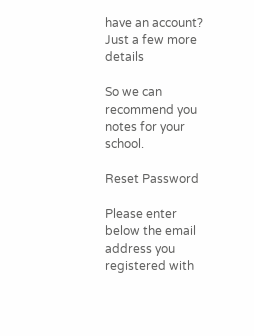have an account?
Just a few more details

So we can recommend you notes for your school.

Reset Password

Please enter below the email address you registered with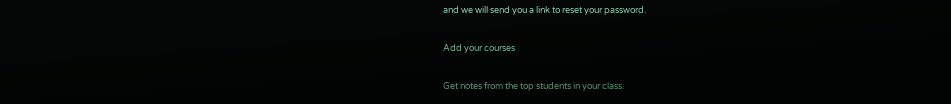and we will send you a link to reset your password.

Add your courses

Get notes from the top students in your class.